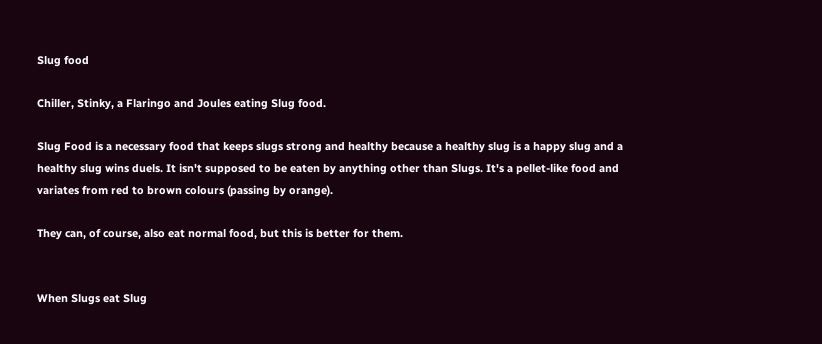Slug food

Chiller, Stinky, a Flaringo and Joules eating Slug food.

Slug Food is a necessary food that keeps slugs strong and healthy because a healthy slug is a happy slug and a healthy slug wins duels. It isn't supposed to be eaten by anything other than Slugs. It's a pellet-like food and variates from red to brown colours (passing by orange).

They can, of course, also eat normal food, but this is better for them.


When Slugs eat Slug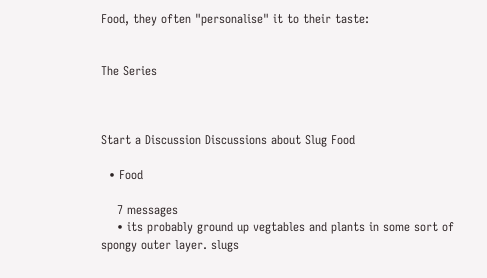Food, they often "personalise" it to their taste:


The Series



Start a Discussion Discussions about Slug Food

  • Food

    7 messages
    • its probably ground up vegtables and plants in some sort of spongy outer layer. slugs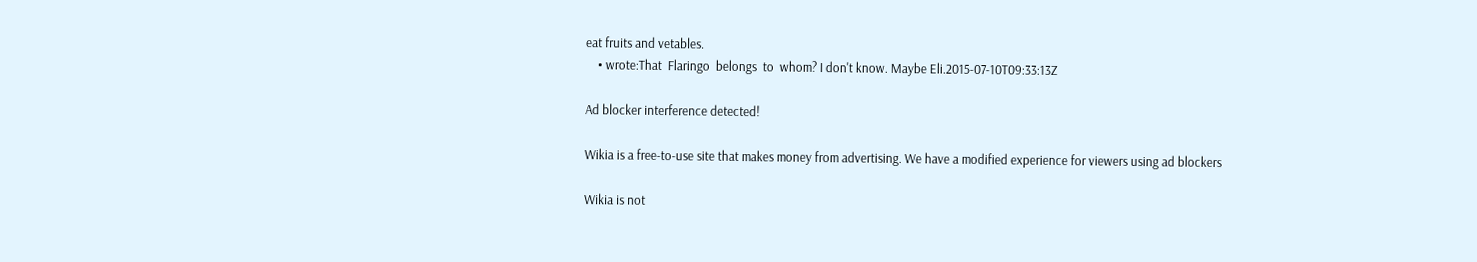eat fruits and vetables.
    • wrote:That  Flaringo  belongs  to  whom? I don't know. Maybe Eli.2015-07-10T09:33:13Z

Ad blocker interference detected!

Wikia is a free-to-use site that makes money from advertising. We have a modified experience for viewers using ad blockers

Wikia is not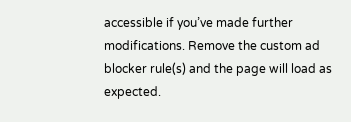accessible if you’ve made further modifications. Remove the custom ad blocker rule(s) and the page will load as expected.